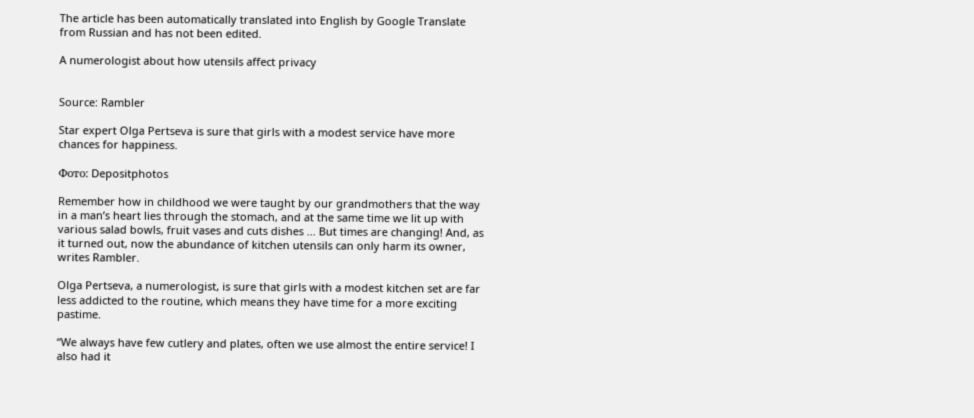The article has been automatically translated into English by Google Translate from Russian and has not been edited.

A numerologist about how utensils affect privacy


Source: Rambler

Star expert Olga Pertseva is sure that girls with a modest service have more chances for happiness.

Фото: Depositphotos

Remember how in childhood we were taught by our grandmothers that the way in a man’s heart lies through the stomach, and at the same time we lit up with various salad bowls, fruit vases and cuts dishes ... But times are changing! And, as it turned out, now the abundance of kitchen utensils can only harm its owner, writes Rambler.

Olga Pertseva, a numerologist, is sure that girls with a modest kitchen set are far less addicted to the routine, which means they have time for a more exciting pastime.

“We always have few cutlery and plates, often we use almost the entire service! I also had it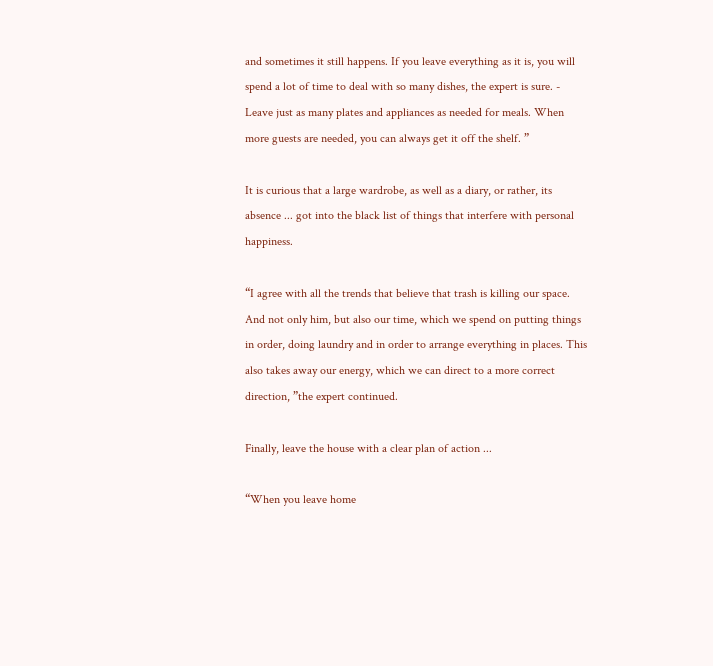and sometimes it still happens. If you leave everything as it is, you will spend a lot of time to deal with so many dishes, the expert is sure. - Leave just as many plates and appliances as needed for meals. When more guests are needed, you can always get it off the shelf. ”

It is curious that a large wardrobe, as well as a diary, or rather, its absence ... got into the black list of things that interfere with personal happiness.

“I agree with all the trends that believe that trash is killing our space. And not only him, but also our time, which we spend on putting things in order, doing laundry and in order to arrange everything in places. This also takes away our energy, which we can direct to a more correct direction, ”the expert continued.

Finally, leave the house with a clear plan of action ...

“When you leave home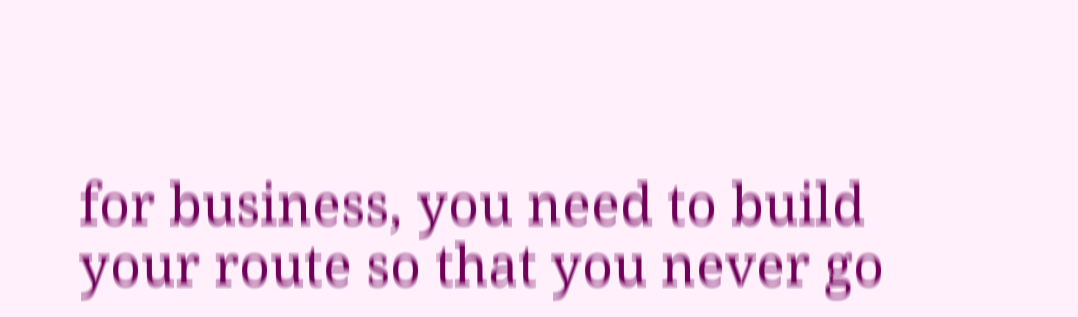for business, you need to build your route so that you never go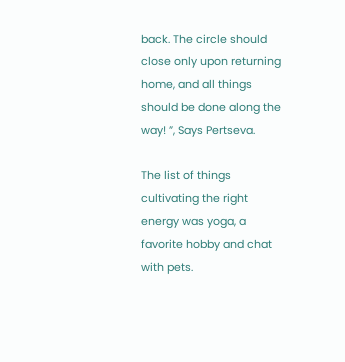back. The circle should close only upon returning home, and all things should be done along the way! ”, Says Pertseva.

The list of things cultivating the right energy was yoga, a favorite hobby and chat with pets.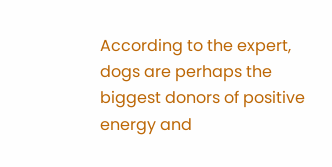According to the expert, dogs are perhaps the biggest donors of positive energy and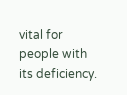vital for people with its deficiency.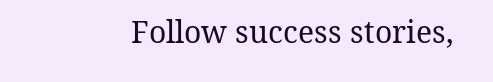Follow success stories,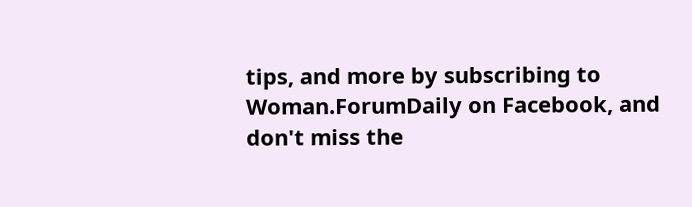tips, and more by subscribing to Woman.ForumDaily on Facebook, and don't miss the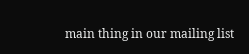main thing in our mailing list